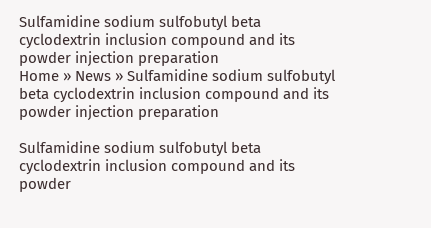Sulfamidine sodium sulfobutyl beta cyclodextrin inclusion compound and its powder injection preparation
Home » News » Sulfamidine sodium sulfobutyl beta cyclodextrin inclusion compound and its powder injection preparation

Sulfamidine sodium sulfobutyl beta cyclodextrin inclusion compound and its powder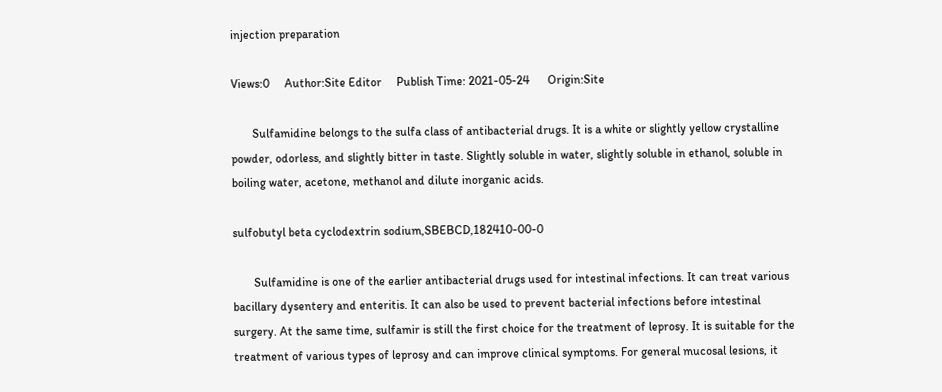injection preparation

Views:0     Author:Site Editor     Publish Time: 2021-05-24      Origin:Site

       Sulfamidine belongs to the sulfa class of antibacterial drugs. It is a white or slightly yellow crystalline powder, odorless, and slightly bitter in taste. Slightly soluble in water, slightly soluble in ethanol, soluble in boiling water, acetone, methanol and dilute inorganic acids.

sulfobutyl beta cyclodextrin sodium,SBEBCD,182410-00-0

       Sulfamidine is one of the earlier antibacterial drugs used for intestinal infections. It can treat various bacillary dysentery and enteritis. It can also be used to prevent bacterial infections before intestinal surgery. At the same time, sulfamir is still the first choice for the treatment of leprosy. It is suitable for the treatment of various types of leprosy and can improve clinical symptoms. For general mucosal lesions, it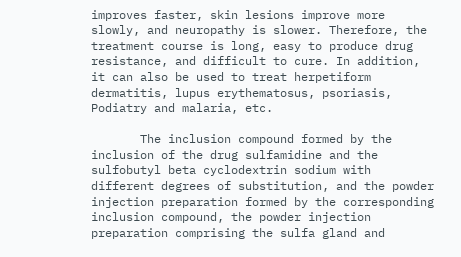improves faster, skin lesions improve more slowly, and neuropathy is slower. Therefore, the treatment course is long, easy to produce drug resistance, and difficult to cure. In addition, it can also be used to treat herpetiform dermatitis, lupus erythematosus, psoriasis, Podiatry and malaria, etc.

       The inclusion compound formed by the inclusion of the drug sulfamidine and the sulfobutyl beta cyclodextrin sodium with different degrees of substitution, and the powder injection preparation formed by the corresponding inclusion compound, the powder injection preparation comprising the sulfa gland and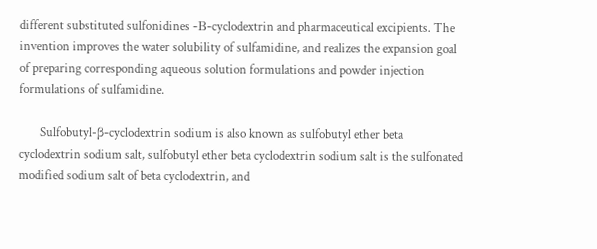different substituted sulfonidines -Β-cyclodextrin and pharmaceutical excipients. The invention improves the water solubility of sulfamidine, and realizes the expansion goal of preparing corresponding aqueous solution formulations and powder injection formulations of sulfamidine.

       Sulfobutyl-β-cyclodextrin sodium is also known as sulfobutyl ether beta cyclodextrin sodium salt, sulfobutyl ether beta cyclodextrin sodium salt is the sulfonated modified sodium salt of beta cyclodextrin, and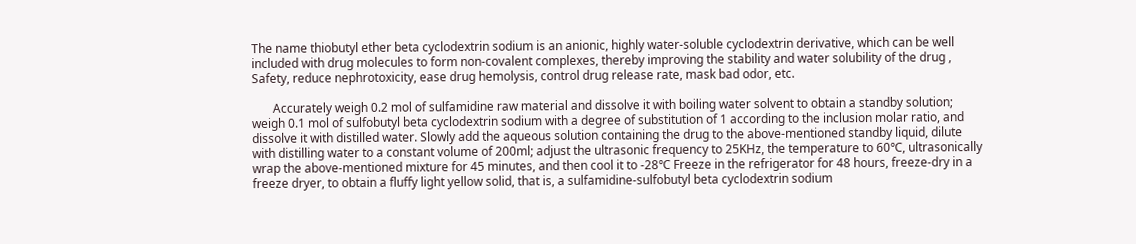The name thiobutyl ether beta cyclodextrin sodium is an anionic, highly water-soluble cyclodextrin derivative, which can be well included with drug molecules to form non-covalent complexes, thereby improving the stability and water solubility of the drug , Safety, reduce nephrotoxicity, ease drug hemolysis, control drug release rate, mask bad odor, etc.

       Accurately weigh 0.2 mol of sulfamidine raw material and dissolve it with boiling water solvent to obtain a standby solution; weigh 0.1 mol of sulfobutyl beta cyclodextrin sodium with a degree of substitution of 1 according to the inclusion molar ratio, and dissolve it with distilled water. Slowly add the aqueous solution containing the drug to the above-mentioned standby liquid, dilute with distilling water to a constant volume of 200ml; adjust the ultrasonic frequency to 25KHz, the temperature to 60℃, ultrasonically wrap the above-mentioned mixture for 45 minutes, and then cool it to -28℃ Freeze in the refrigerator for 48 hours, freeze-dry in a freeze dryer, to obtain a fluffy light yellow solid, that is, a sulfamidine-sulfobutyl beta cyclodextrin sodium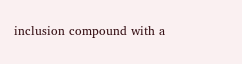inclusion compound with a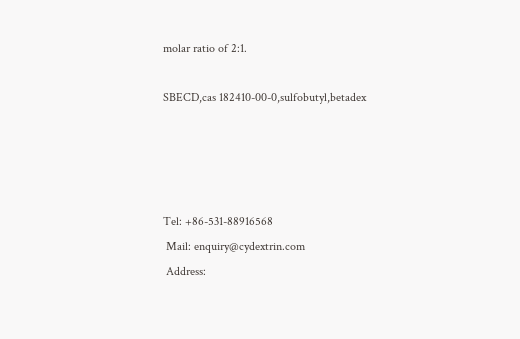molar ratio of 2:1.

SBECD,cas 182410-00-0,sulfobutyl,betadex




Tel: +86-531-88916568
 Mail: enquiry@cydextrin.com
 Address: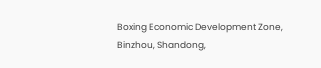Boxing Economic Development Zone, Binzhou, Shandong,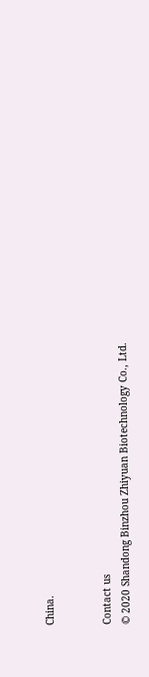China.


Contact us
© 2020 Shandong Binzhou Zhiyuan Biotechnology Co., Ltd.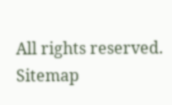All rights reserved. Sitemap